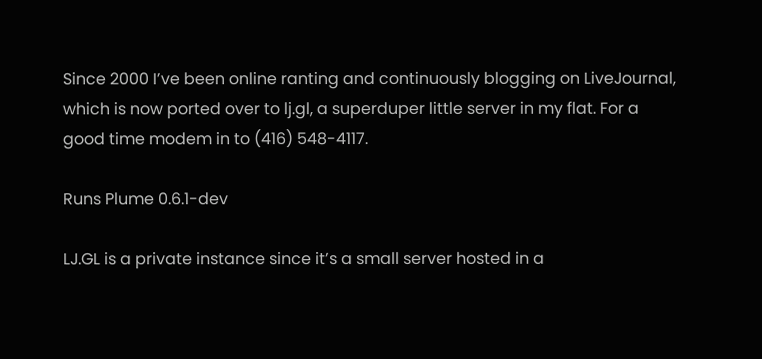Since 2000 I’ve been online ranting and continuously blogging on LiveJournal, which is now ported over to lj.gl, a superduper little server in my flat. For a good time modem in to (416) 548-4117.

Runs Plume 0.6.1-dev

LJ.GL is a private instance since it’s a small server hosted in a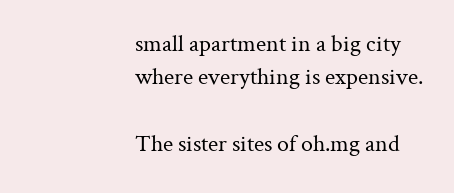small apartment in a big city where everything is expensive.

The sister sites of oh.mg and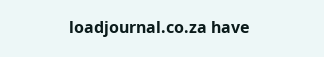loadjournal.co.za have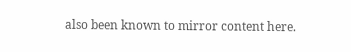also been known to mirror content here.